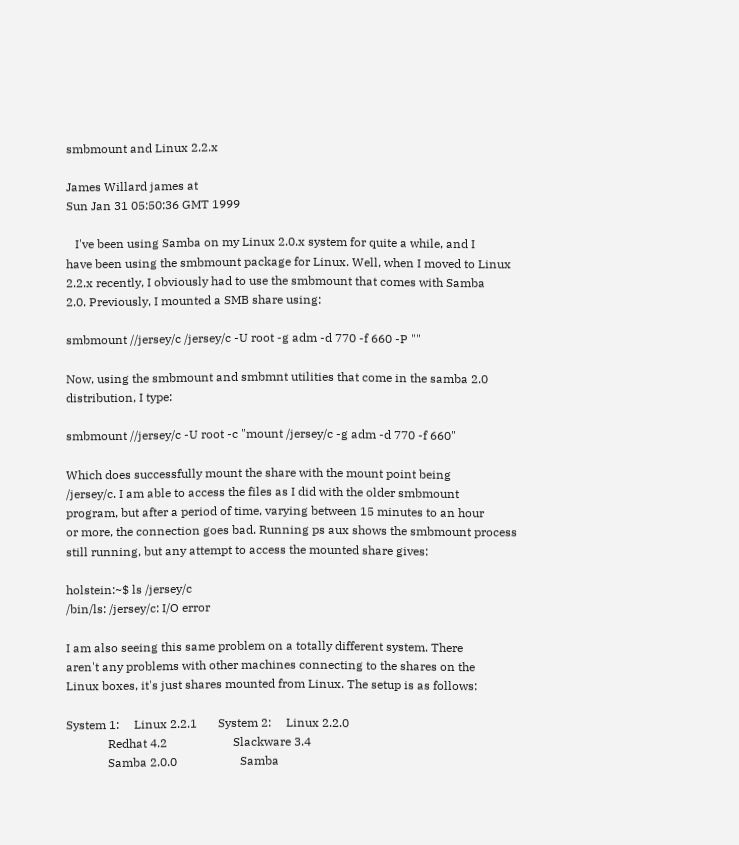smbmount and Linux 2.2.x

James Willard james at
Sun Jan 31 05:50:36 GMT 1999

   I've been using Samba on my Linux 2.0.x system for quite a while, and I
have been using the smbmount package for Linux. Well, when I moved to Linux
2.2.x recently, I obviously had to use the smbmount that comes with Samba
2.0. Previously, I mounted a SMB share using:

smbmount //jersey/c /jersey/c -U root -g adm -d 770 -f 660 -P ""

Now, using the smbmount and smbmnt utilities that come in the samba 2.0
distribution, I type:

smbmount //jersey/c -U root -c "mount /jersey/c -g adm -d 770 -f 660"

Which does successfully mount the share with the mount point being
/jersey/c. I am able to access the files as I did with the older smbmount
program, but after a period of time, varying between 15 minutes to an hour
or more, the connection goes bad. Running ps aux shows the smbmount process
still running, but any attempt to access the mounted share gives:

holstein:~$ ls /jersey/c
/bin/ls: /jersey/c: I/O error

I am also seeing this same problem on a totally different system. There
aren't any problems with other machines connecting to the shares on the
Linux boxes, it's just shares mounted from Linux. The setup is as follows:

System 1:     Linux 2.2.1       System 2:     Linux 2.2.0
              Redhat 4.2                      Slackware 3.4
              Samba 2.0.0                     Samba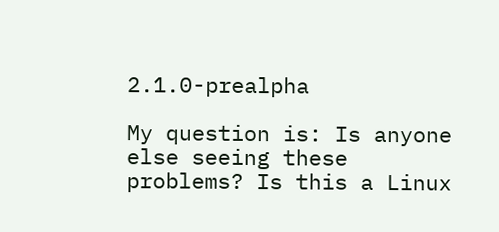2.1.0-prealpha

My question is: Is anyone else seeing these problems? Is this a Linux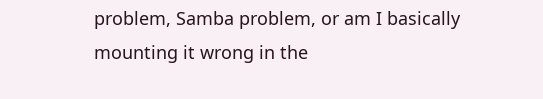problem, Samba problem, or am I basically mounting it wrong in the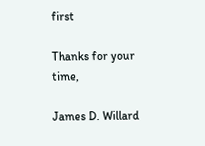first

Thanks for your time,

James D. Willard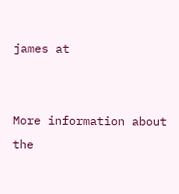james at


More information about the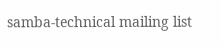samba-technical mailing list